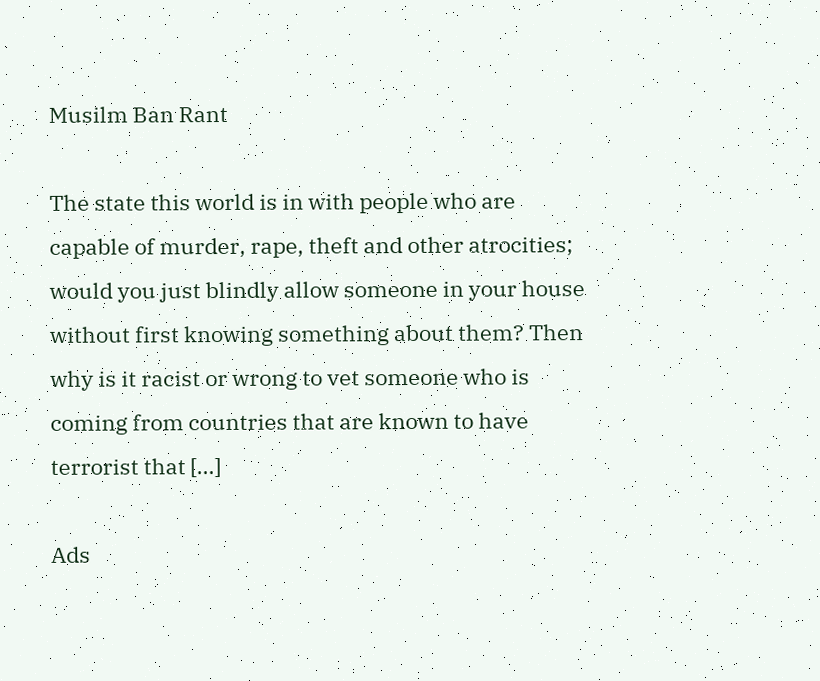Musilm Ban Rant

The state this world is in with people who are capable of murder, rape, theft and other atrocities; would you just blindly allow someone in your house without first knowing something about them? Then why is it racist or wrong to vet someone who is coming from countries that are known to have terrorist that […]

Ads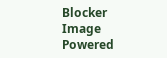Blocker Image Powered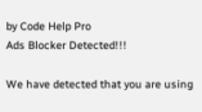by Code Help Pro
Ads Blocker Detected!!!

We have detected that you are using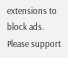extensions to block ads. Please support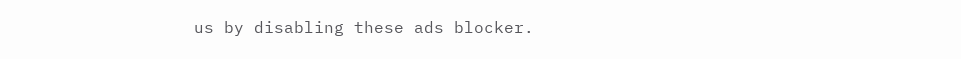us by disabling these ads blocker.